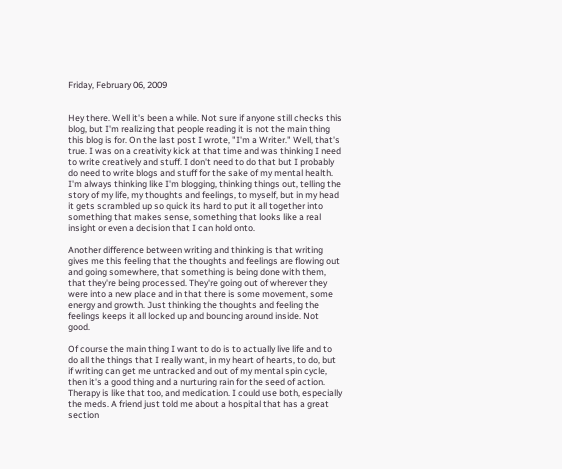Friday, February 06, 2009


Hey there. Well it's been a while. Not sure if anyone still checks this blog, but I'm realizing that people reading it is not the main thing this blog is for. On the last post I wrote, "I'm a Writer." Well, that's true. I was on a creativity kick at that time and was thinking I need to write creatively and stuff. I don't need to do that but I probably do need to write blogs and stuff for the sake of my mental health. I'm always thinking like I'm blogging, thinking things out, telling the story of my life, my thoughts and feelings, to myself, but in my head it gets scrambled up so quick its hard to put it all together into something that makes sense, something that looks like a real insight or even a decision that I can hold onto.

Another difference between writing and thinking is that writing gives me this feeling that the thoughts and feelings are flowing out and going somewhere, that something is being done with them, that they're being processed. They're going out of wherever they were into a new place and in that there is some movement, some energy and growth. Just thinking the thoughts and feeling the feelings keeps it all locked up and bouncing around inside. Not good.

Of course the main thing I want to do is to actually live life and to do all the things that I really want, in my heart of hearts, to do, but if writing can get me untracked and out of my mental spin cycle, then it's a good thing and a nurturing rain for the seed of action. Therapy is like that too, and medication. I could use both, especially the meds. A friend just told me about a hospital that has a great section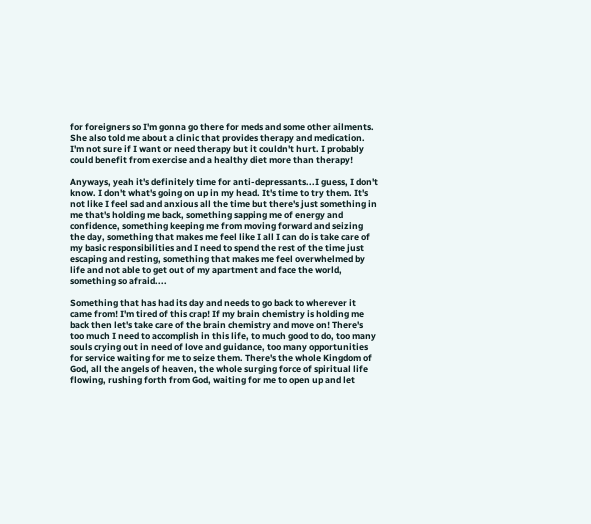for foreigners so I'm gonna go there for meds and some other ailments. She also told me about a clinic that provides therapy and medication. I'm not sure if I want or need therapy but it couldn't hurt. I probably could benefit from exercise and a healthy diet more than therapy!

Anyways, yeah it's definitely time for anti-depressants...I guess, I don't know. I don't what's going on up in my head. It's time to try them. It's not like I feel sad and anxious all the time but there's just something in me that's holding me back, something sapping me of energy and confidence, something keeping me from moving forward and seizing the day, something that makes me feel like I all I can do is take care of my basic responsibilities and I need to spend the rest of the time just escaping and resting, something that makes me feel overwhelmed by life and not able to get out of my apartment and face the world, something so afraid....

Something that has had its day and needs to go back to wherever it came from! I'm tired of this crap! If my brain chemistry is holding me back then let's take care of the brain chemistry and move on! There's too much I need to accomplish in this life, to much good to do, too many souls crying out in need of love and guidance, too many opportunities for service waiting for me to seize them. There's the whole Kingdom of God, all the angels of heaven, the whole surging force of spiritual life flowing, rushing forth from God, waiting for me to open up and let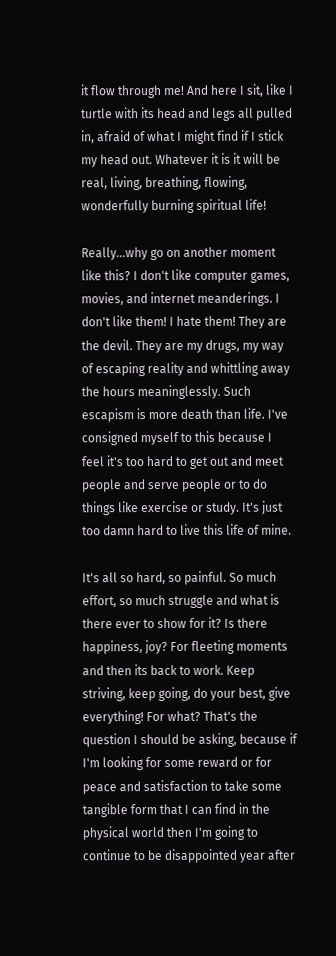it flow through me! And here I sit, like I turtle with its head and legs all pulled in, afraid of what I might find if I stick my head out. Whatever it is it will be real, living, breathing, flowing, wonderfully burning spiritual life!

Really...why go on another moment like this? I don't like computer games, movies, and internet meanderings. I don't like them! I hate them! They are the devil. They are my drugs, my way of escaping reality and whittling away the hours meaninglessly. Such escapism is more death than life. I've consigned myself to this because I feel it's too hard to get out and meet people and serve people or to do things like exercise or study. It's just too damn hard to live this life of mine.

It's all so hard, so painful. So much effort, so much struggle and what is there ever to show for it? Is there happiness, joy? For fleeting moments and then its back to work. Keep striving, keep going, do your best, give everything! For what? That's the question I should be asking, because if I'm looking for some reward or for peace and satisfaction to take some tangible form that I can find in the physical world then I'm going to continue to be disappointed year after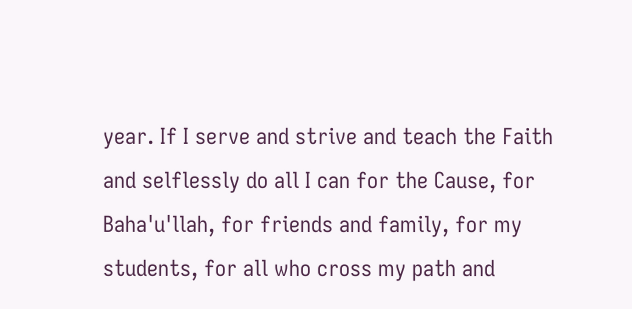year. If I serve and strive and teach the Faith and selflessly do all I can for the Cause, for Baha'u'llah, for friends and family, for my students, for all who cross my path and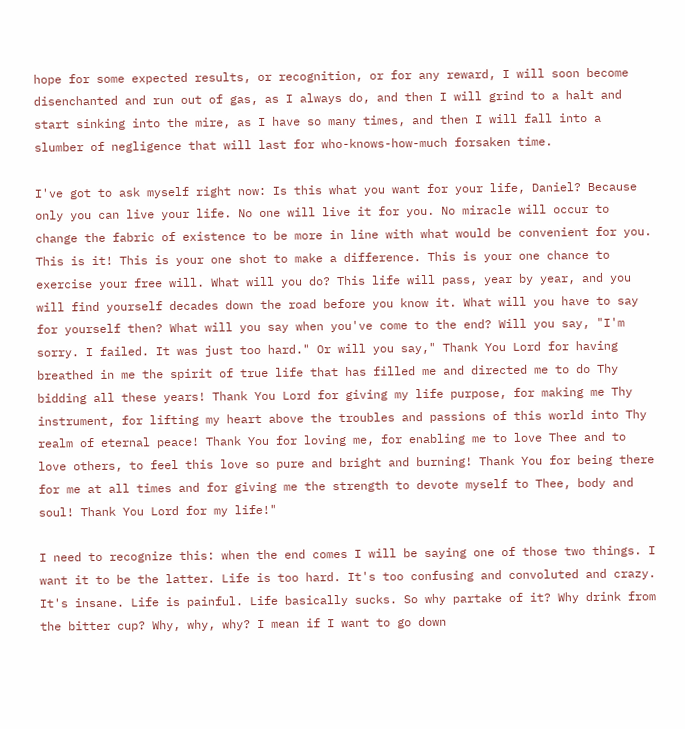hope for some expected results, or recognition, or for any reward, I will soon become disenchanted and run out of gas, as I always do, and then I will grind to a halt and start sinking into the mire, as I have so many times, and then I will fall into a slumber of negligence that will last for who-knows-how-much forsaken time.

I've got to ask myself right now: Is this what you want for your life, Daniel? Because only you can live your life. No one will live it for you. No miracle will occur to change the fabric of existence to be more in line with what would be convenient for you. This is it! This is your one shot to make a difference. This is your one chance to exercise your free will. What will you do? This life will pass, year by year, and you will find yourself decades down the road before you know it. What will you have to say for yourself then? What will you say when you've come to the end? Will you say, "I'm sorry. I failed. It was just too hard." Or will you say," Thank You Lord for having breathed in me the spirit of true life that has filled me and directed me to do Thy bidding all these years! Thank You Lord for giving my life purpose, for making me Thy instrument, for lifting my heart above the troubles and passions of this world into Thy realm of eternal peace! Thank You for loving me, for enabling me to love Thee and to love others, to feel this love so pure and bright and burning! Thank You for being there for me at all times and for giving me the strength to devote myself to Thee, body and soul! Thank You Lord for my life!"

I need to recognize this: when the end comes I will be saying one of those two things. I want it to be the latter. Life is too hard. It's too confusing and convoluted and crazy. It's insane. Life is painful. Life basically sucks. So why partake of it? Why drink from the bitter cup? Why, why, why? I mean if I want to go down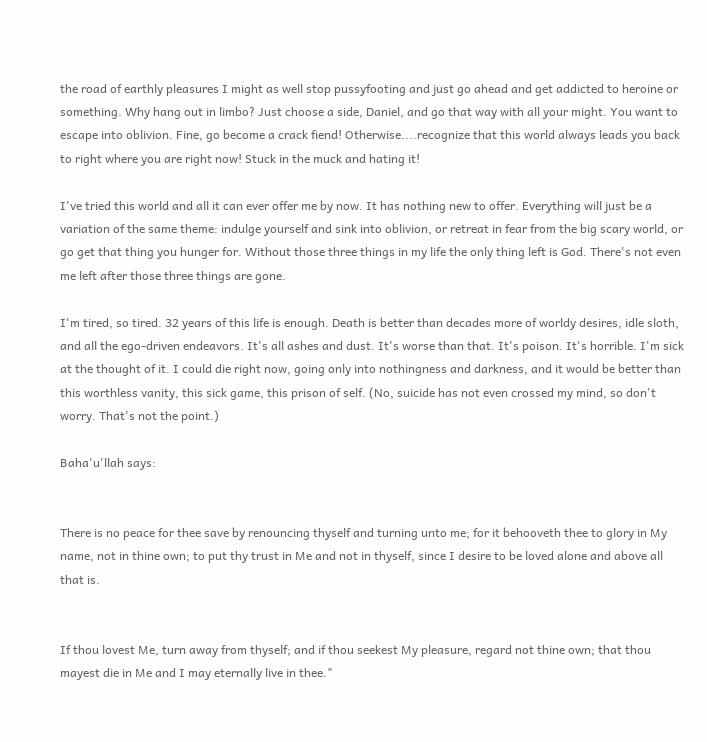the road of earthly pleasures I might as well stop pussyfooting and just go ahead and get addicted to heroine or something. Why hang out in limbo? Just choose a side, Daniel, and go that way with all your might. You want to escape into oblivion. Fine, go become a crack fiend! Otherwise....recognize that this world always leads you back to right where you are right now! Stuck in the muck and hating it!

I've tried this world and all it can ever offer me by now. It has nothing new to offer. Everything will just be a variation of the same theme: indulge yourself and sink into oblivion, or retreat in fear from the big scary world, or go get that thing you hunger for. Without those three things in my life the only thing left is God. There's not even me left after those three things are gone.

I'm tired, so tired. 32 years of this life is enough. Death is better than decades more of worldy desires, idle sloth, and all the ego-driven endeavors. It's all ashes and dust. It's worse than that. It's poison. It's horrible. I'm sick at the thought of it. I could die right now, going only into nothingness and darkness, and it would be better than this worthless vanity, this sick game, this prison of self. (No, suicide has not even crossed my mind, so don't worry. That's not the point.)

Baha'u'llah says:


There is no peace for thee save by renouncing thyself and turning unto me; for it behooveth thee to glory in My name, not in thine own; to put thy trust in Me and not in thyself, since I desire to be loved alone and above all that is.


If thou lovest Me, turn away from thyself; and if thou seekest My pleasure, regard not thine own; that thou mayest die in Me and I may eternally live in thee."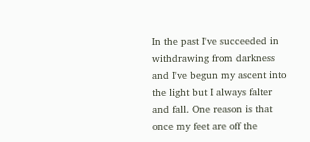In the past I've succeeded in withdrawing from darkness and I've begun my ascent into the light but I always falter and fall. One reason is that once my feet are off the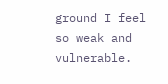ground I feel so weak and vulnerable.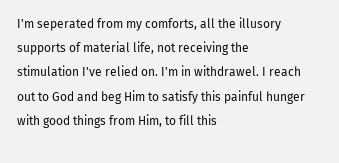I'm seperated from my comforts, all the illusory supports of material life, not receiving the stimulation I've relied on. I'm in withdrawel. I reach out to God and beg Him to satisfy this painful hunger with good things from Him, to fill this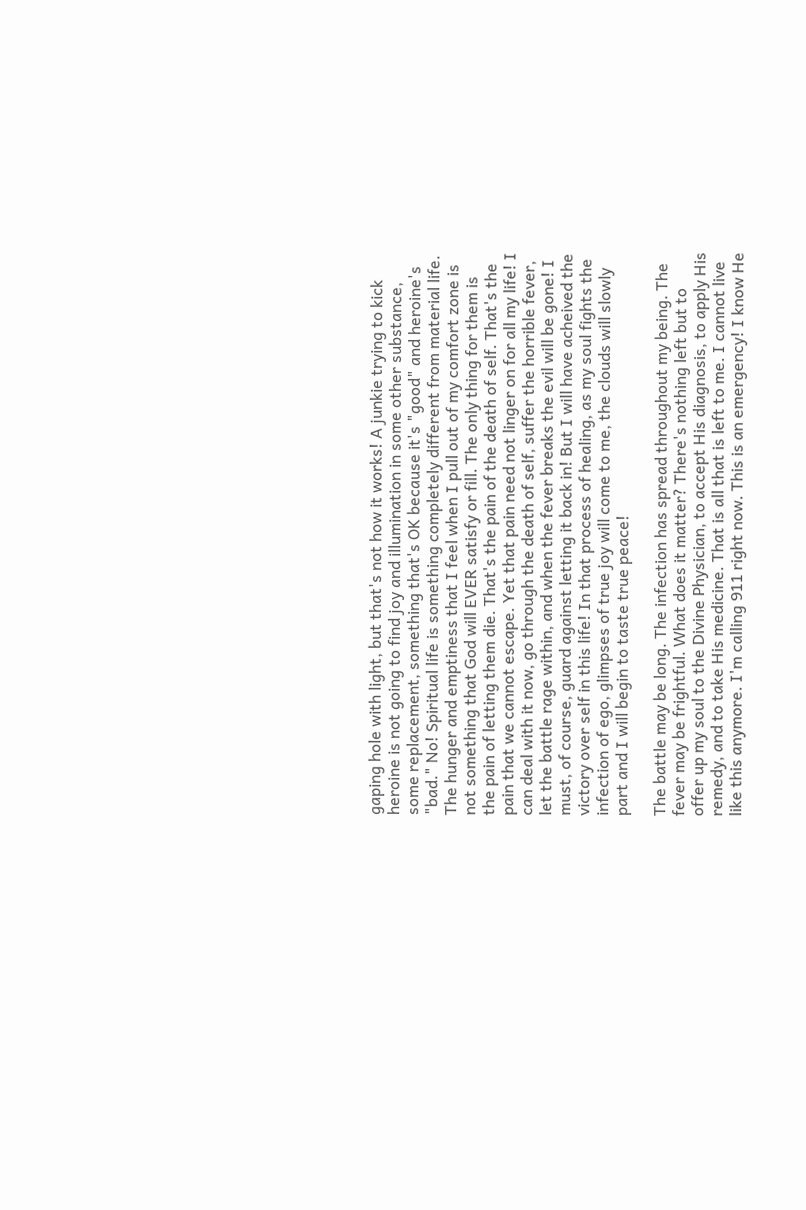gaping hole with light, but that's not how it works! A junkie trying to kick heroine is not going to find joy and illumination in some other substance, some replacement, something that's OK because it's "good" and heroine's "bad." No! Spiritual life is something completely different from material life. The hunger and emptiness that I feel when I pull out of my comfort zone is not something that God will EVER satisfy or fill. The only thing for them is the pain of letting them die. That's the pain of the death of self. That's the pain that we cannot escape. Yet that pain need not linger on for all my life! I can deal with it now, go through the death of self, suffer the horrible fever, let the battle rage within, and when the fever breaks the evil will be gone! I must, of course, guard against letting it back in! But I will have acheived the victory over self in this life! In that process of healing, as my soul fights the infection of ego, glimpses of true joy will come to me, the clouds will slowly part and I will begin to taste true peace!

The battle may be long. The infection has spread throughout my being. The fever may be frightful. What does it matter? There's nothing left but to offer up my soul to the Divine Physician, to accept His diagnosis, to apply His remedy, and to take His medicine. That is all that is left to me. I cannot live like this anymore. I'm calling 911 right now. This is an emergency! I know He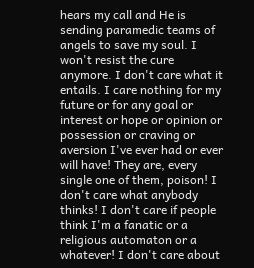hears my call and He is sending paramedic teams of angels to save my soul. I won't resist the cure anymore. I don't care what it entails. I care nothing for my future or for any goal or interest or hope or opinion or possession or craving or aversion I've ever had or ever will have! They are, every single one of them, poison! I don't care what anybody thinks! I don't care if people think I'm a fanatic or a religious automaton or a whatever! I don't care about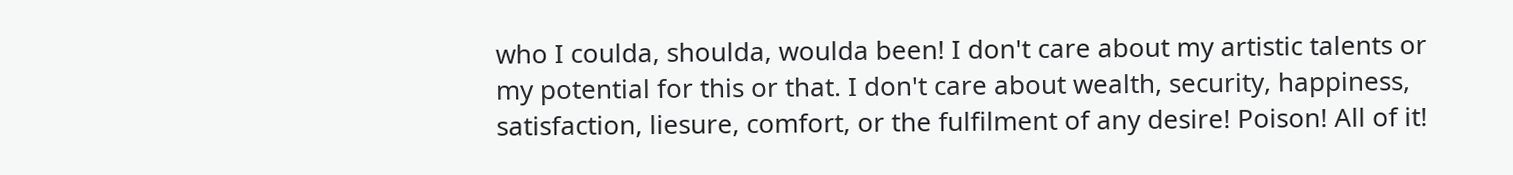who I coulda, shoulda, woulda been! I don't care about my artistic talents or my potential for this or that. I don't care about wealth, security, happiness, satisfaction, liesure, comfort, or the fulfilment of any desire! Poison! All of it!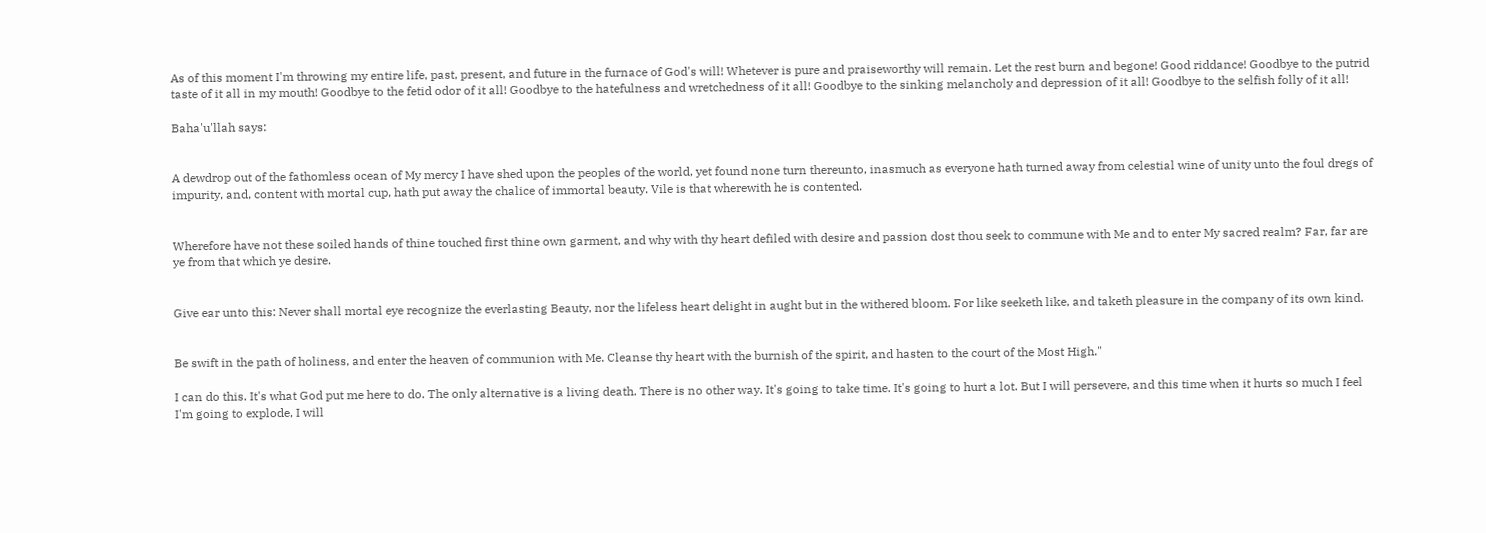As of this moment I'm throwing my entire life, past, present, and future in the furnace of God's will! Whetever is pure and praiseworthy will remain. Let the rest burn and begone! Good riddance! Goodbye to the putrid taste of it all in my mouth! Goodbye to the fetid odor of it all! Goodbye to the hatefulness and wretchedness of it all! Goodbye to the sinking melancholy and depression of it all! Goodbye to the selfish folly of it all!

Baha'u'llah says:


A dewdrop out of the fathomless ocean of My mercy I have shed upon the peoples of the world, yet found none turn thereunto, inasmuch as everyone hath turned away from celestial wine of unity unto the foul dregs of impurity, and, content with mortal cup, hath put away the chalice of immortal beauty. Vile is that wherewith he is contented.


Wherefore have not these soiled hands of thine touched first thine own garment, and why with thy heart defiled with desire and passion dost thou seek to commune with Me and to enter My sacred realm? Far, far are ye from that which ye desire.


Give ear unto this: Never shall mortal eye recognize the everlasting Beauty, nor the lifeless heart delight in aught but in the withered bloom. For like seeketh like, and taketh pleasure in the company of its own kind.


Be swift in the path of holiness, and enter the heaven of communion with Me. Cleanse thy heart with the burnish of the spirit, and hasten to the court of the Most High."

I can do this. It's what God put me here to do. The only alternative is a living death. There is no other way. It's going to take time. It's going to hurt a lot. But I will persevere, and this time when it hurts so much I feel I'm going to explode, I will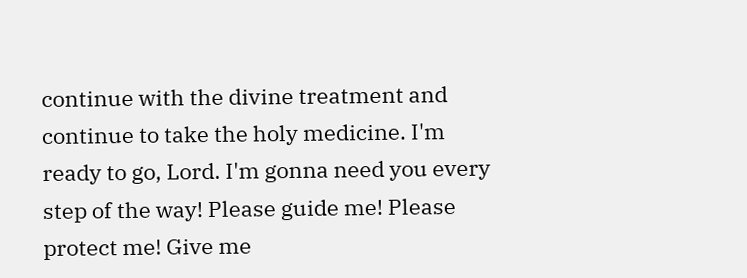continue with the divine treatment and continue to take the holy medicine. I'm ready to go, Lord. I'm gonna need you every step of the way! Please guide me! Please protect me! Give me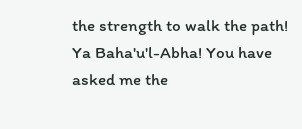the strength to walk the path! Ya Baha'u'l-Abha! You have asked me the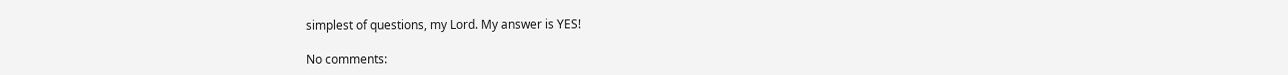simplest of questions, my Lord. My answer is YES!

No comments: